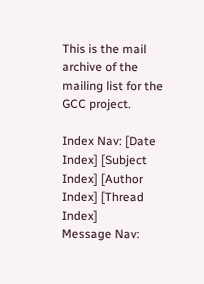This is the mail archive of the mailing list for the GCC project.

Index Nav: [Date Index] [Subject Index] [Author Index] [Thread Index]
Message Nav: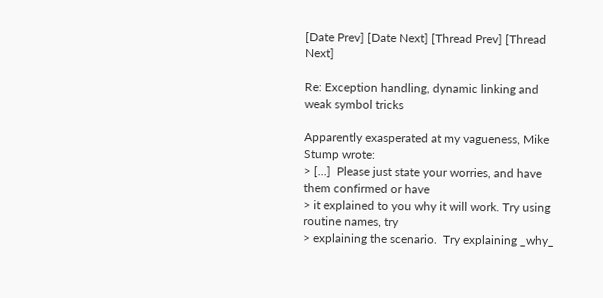[Date Prev] [Date Next] [Thread Prev] [Thread Next]

Re: Exception handling, dynamic linking and weak symbol tricks

Apparently exasperated at my vagueness, Mike Stump wrote:
> [...]  Please just state your worries, and have them confirmed or have
> it explained to you why it will work. Try using routine names, try
> explaining the scenario.  Try explaining _why_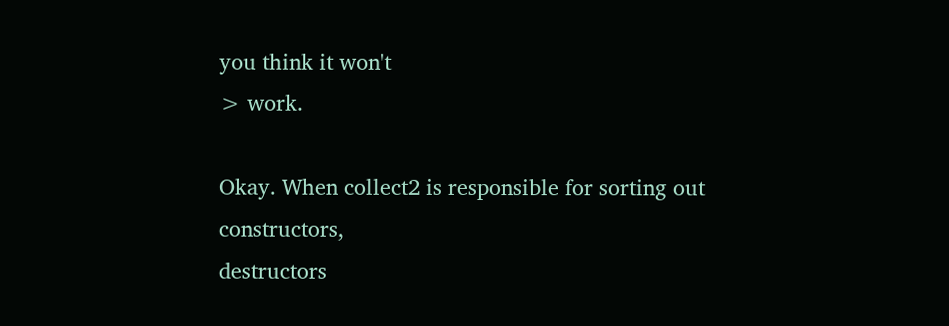you think it won't
> work.

Okay. When collect2 is responsible for sorting out constructors,
destructors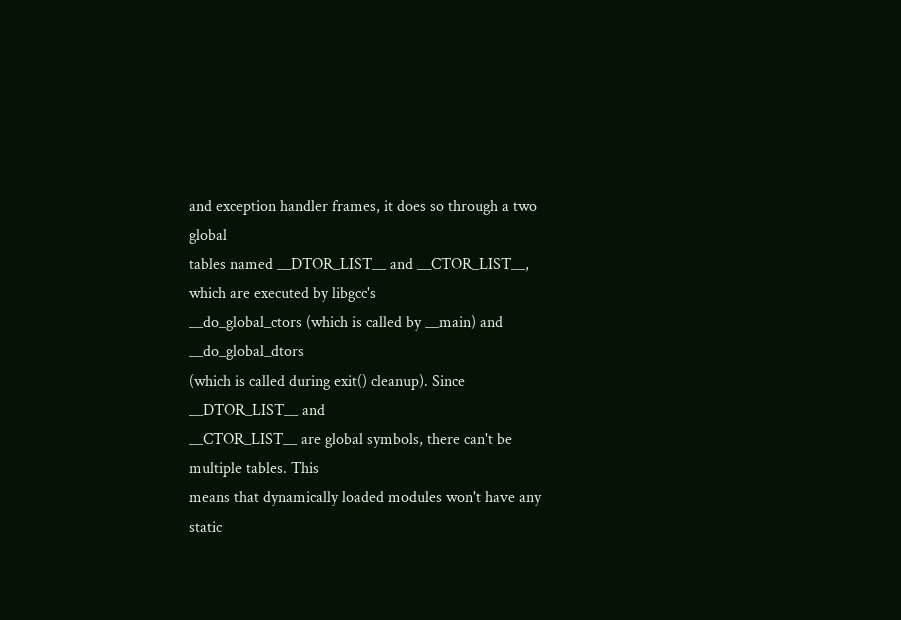and exception handler frames, it does so through a two global
tables named __DTOR_LIST__ and __CTOR_LIST__, which are executed by libgcc's
__do_global_ctors (which is called by __main) and __do_global_dtors
(which is called during exit() cleanup). Since __DTOR_LIST__ and
__CTOR_LIST__ are global symbols, there can't be multiple tables. This
means that dynamically loaded modules won't have any static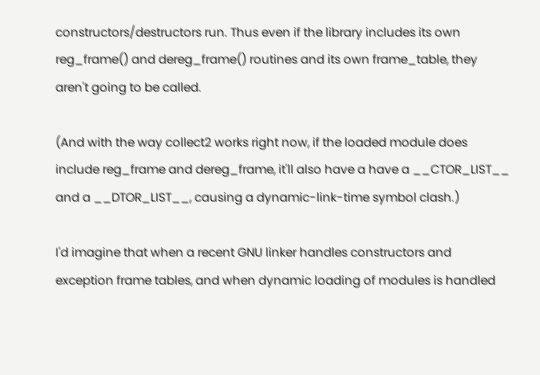constructors/destructors run. Thus even if the library includes its own
reg_frame() and dereg_frame() routines and its own frame_table, they
aren't going to be called.

(And with the way collect2 works right now, if the loaded module does
include reg_frame and dereg_frame, it'll also have a have a __CTOR_LIST__
and a __DTOR_LIST__, causing a dynamic-link-time symbol clash.)

I'd imagine that when a recent GNU linker handles constructors and
exception frame tables, and when dynamic loading of modules is handled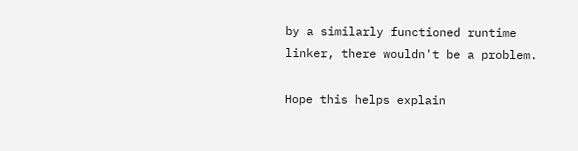by a similarly functioned runtime linker, there wouldn't be a problem.

Hope this helps explain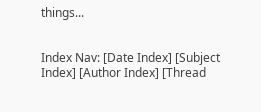things...


Index Nav: [Date Index] [Subject Index] [Author Index] [Thread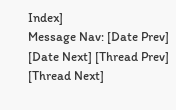Index]
Message Nav: [Date Prev] [Date Next] [Thread Prev] [Thread Next]